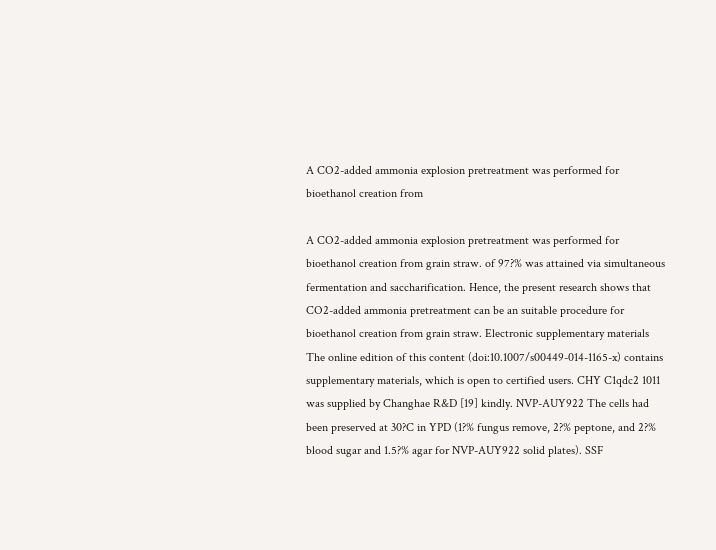A CO2-added ammonia explosion pretreatment was performed for bioethanol creation from

A CO2-added ammonia explosion pretreatment was performed for bioethanol creation from grain straw. of 97?% was attained via simultaneous fermentation and saccharification. Hence, the present research shows that CO2-added ammonia pretreatment can be an suitable procedure for bioethanol creation from grain straw. Electronic supplementary materials The online edition of this content (doi:10.1007/s00449-014-1165-x) contains supplementary materials, which is open to certified users. CHY C1qdc2 1011 was supplied by Changhae R&D [19] kindly. NVP-AUY922 The cells had been preserved at 30?C in YPD (1?% fungus remove, 2?% peptone, and 2?% blood sugar and 1.5?% agar for NVP-AUY922 solid plates). SSF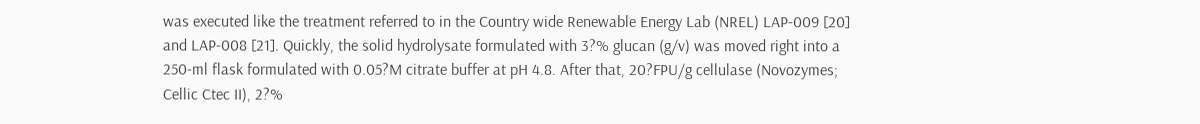was executed like the treatment referred to in the Country wide Renewable Energy Lab (NREL) LAP-009 [20] and LAP-008 [21]. Quickly, the solid hydrolysate formulated with 3?% glucan (g/v) was moved right into a 250-ml flask formulated with 0.05?M citrate buffer at pH 4.8. After that, 20?FPU/g cellulase (Novozymes; Cellic Ctec II), 2?%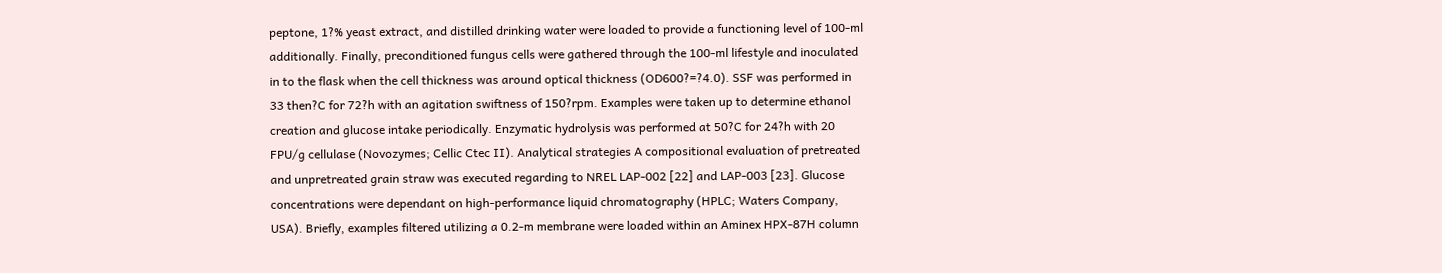peptone, 1?% yeast extract, and distilled drinking water were loaded to provide a functioning level of 100-ml additionally. Finally, preconditioned fungus cells were gathered through the 100-ml lifestyle and inoculated in to the flask when the cell thickness was around optical thickness (OD600?=?4.0). SSF was performed in 33 then?C for 72?h with an agitation swiftness of 150?rpm. Examples were taken up to determine ethanol creation and glucose intake periodically. Enzymatic hydrolysis was performed at 50?C for 24?h with 20 FPU/g cellulase (Novozymes; Cellic Ctec II). Analytical strategies A compositional evaluation of pretreated and unpretreated grain straw was executed regarding to NREL LAP-002 [22] and LAP-003 [23]. Glucose concentrations were dependant on high-performance liquid chromatography (HPLC; Waters Company, USA). Briefly, examples filtered utilizing a 0.2-m membrane were loaded within an Aminex HPX-87H column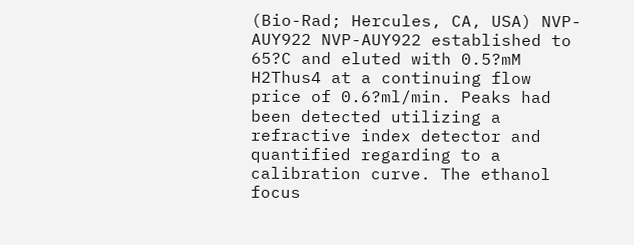(Bio-Rad; Hercules, CA, USA) NVP-AUY922 NVP-AUY922 established to 65?C and eluted with 0.5?mM H2Thus4 at a continuing flow price of 0.6?ml/min. Peaks had been detected utilizing a refractive index detector and quantified regarding to a calibration curve. The ethanol focus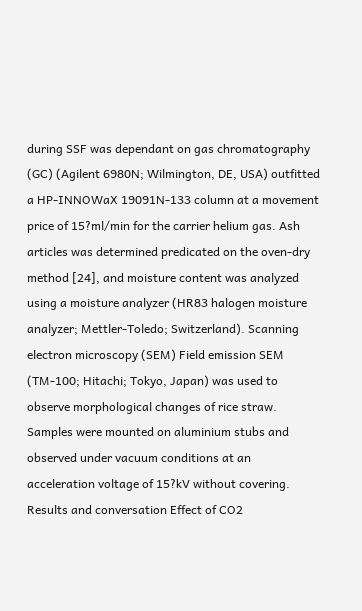during SSF was dependant on gas chromatography (GC) (Agilent 6980N; Wilmington, DE, USA) outfitted a HP-INNOWaX 19091N-133 column at a movement price of 15?ml/min for the carrier helium gas. Ash articles was determined predicated on the oven-dry method [24], and moisture content was analyzed using a moisture analyzer (HR83 halogen moisture analyzer; Mettler-Toledo; Switzerland). Scanning electron microscopy (SEM) Field emission SEM (TM-100; Hitachi; Tokyo, Japan) was used to observe morphological changes of rice straw. Samples were mounted on aluminium stubs and observed under vacuum conditions at an acceleration voltage of 15?kV without covering. Results and conversation Effect of CO2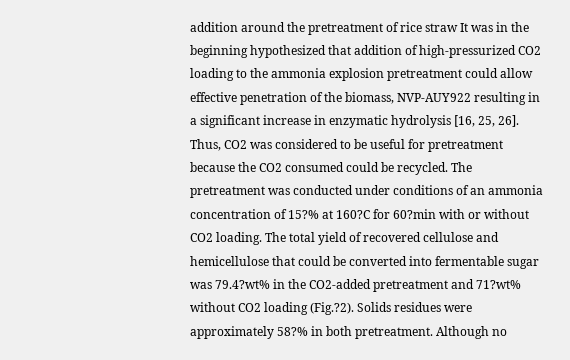addition around the pretreatment of rice straw It was in the beginning hypothesized that addition of high-pressurized CO2 loading to the ammonia explosion pretreatment could allow effective penetration of the biomass, NVP-AUY922 resulting in a significant increase in enzymatic hydrolysis [16, 25, 26]. Thus, CO2 was considered to be useful for pretreatment because the CO2 consumed could be recycled. The pretreatment was conducted under conditions of an ammonia concentration of 15?% at 160?C for 60?min with or without CO2 loading. The total yield of recovered cellulose and hemicellulose that could be converted into fermentable sugar was 79.4?wt% in the CO2-added pretreatment and 71?wt% without CO2 loading (Fig.?2). Solids residues were approximately 58?% in both pretreatment. Although no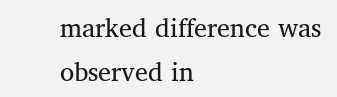marked difference was observed in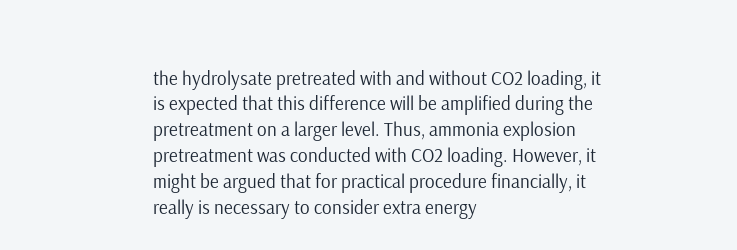the hydrolysate pretreated with and without CO2 loading, it is expected that this difference will be amplified during the pretreatment on a larger level. Thus, ammonia explosion pretreatment was conducted with CO2 loading. However, it might be argued that for practical procedure financially, it really is necessary to consider extra energy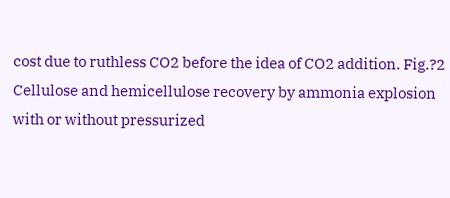cost due to ruthless CO2 before the idea of CO2 addition. Fig.?2 Cellulose and hemicellulose recovery by ammonia explosion with or without pressurized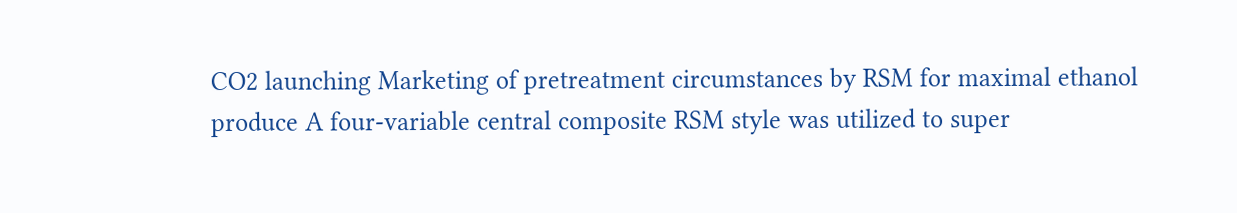CO2 launching Marketing of pretreatment circumstances by RSM for maximal ethanol produce A four-variable central composite RSM style was utilized to super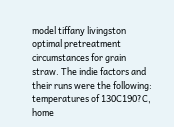model tiffany livingston optimal pretreatment circumstances for grain straw. The indie factors and their runs were the following: temperatures of 130C190?C, home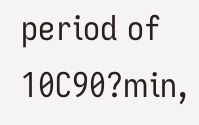period of 10C90?min,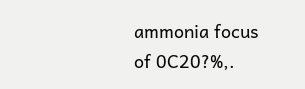ammonia focus of 0C20?%,.